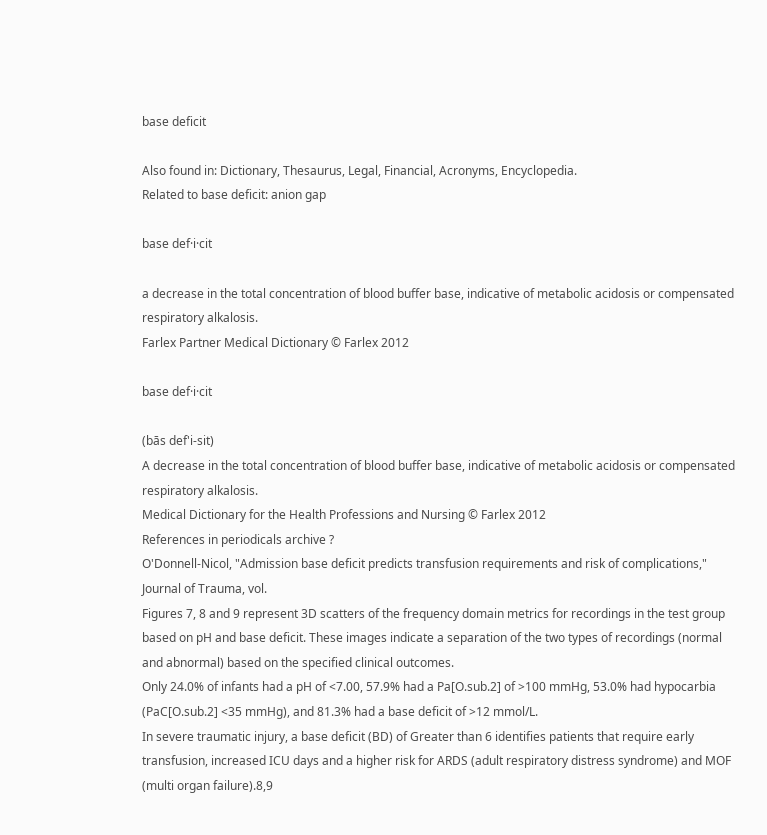base deficit

Also found in: Dictionary, Thesaurus, Legal, Financial, Acronyms, Encyclopedia.
Related to base deficit: anion gap

base def·i·cit

a decrease in the total concentration of blood buffer base, indicative of metabolic acidosis or compensated respiratory alkalosis.
Farlex Partner Medical Dictionary © Farlex 2012

base def·i·cit

(bās def'i-sit)
A decrease in the total concentration of blood buffer base, indicative of metabolic acidosis or compensated respiratory alkalosis.
Medical Dictionary for the Health Professions and Nursing © Farlex 2012
References in periodicals archive ?
O'Donnell-Nicol, "Admission base deficit predicts transfusion requirements and risk of complications," Journal of Trauma, vol.
Figures 7, 8 and 9 represent 3D scatters of the frequency domain metrics for recordings in the test group based on pH and base deficit. These images indicate a separation of the two types of recordings (normal and abnormal) based on the specified clinical outcomes.
Only 24.0% of infants had a pH of <7.00, 57.9% had a Pa[O.sub.2] of >100 mmHg, 53.0% had hypocarbia (PaC[O.sub.2] <35 mmHg), and 81.3% had a base deficit of >12 mmol/L.
In severe traumatic injury, a base deficit (BD) of Greater than 6 identifies patients that require early transfusion, increased ICU days and a higher risk for ARDS (adult respiratory distress syndrome) and MOF (multi organ failure).8,9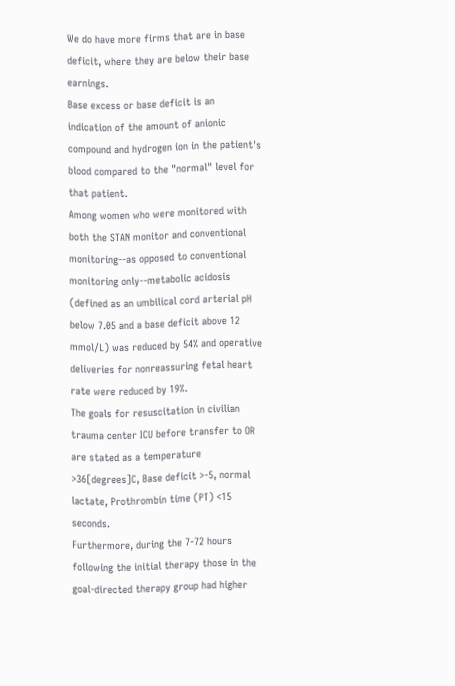We do have more firms that are in base deficit, where they are below their base earnings.
Base excess or base deficit is an indication of the amount of anionic compound and hydrogen ion in the patient's blood compared to the "normal" level for that patient.
Among women who were monitored with both the STAN monitor and conventional monitoring--as opposed to conventional monitoring only--metabolic acidosis (defined as an umbilical cord arterial pH below 7.05 and a base deficit above 12 mmol/L) was reduced by 54% and operative deliveries for nonreassuring fetal heart rate were reduced by 19%.
The goals for resuscitation in civilian trauma center ICU before transfer to OR are stated as a temperature >36[degrees]C, Base deficit >-5, normal lactate, Prothrombin time (PT) <15 seconds.
Furthermore, during the 7-72 hours following the initial therapy those in the goal-directed therapy group had higher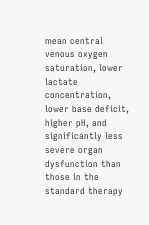mean central venous oxygen saturation, lower lactate concentration, lower base deficit, higher pH, and significantly less severe organ dysfunction than those in the standard therapy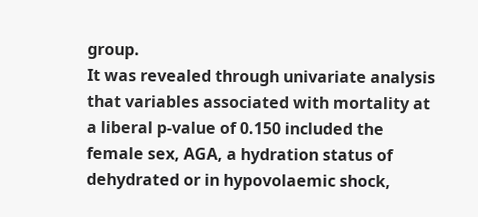group.
It was revealed through univariate analysis that variables associated with mortality at a liberal p-value of 0.150 included the female sex, AGA, a hydration status of dehydrated or in hypovolaemic shock,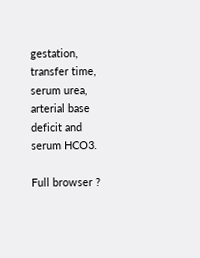gestation, transfer time, serum urea, arterial base deficit and serum HCO3.

Full browser ?